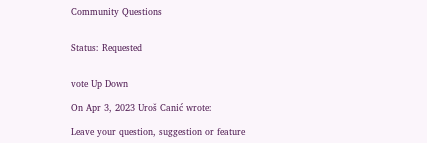Community Questions


Status: Requested


vote Up Down

On Apr 3, 2023 Uroš Canić wrote:

Leave your question, suggestion or feature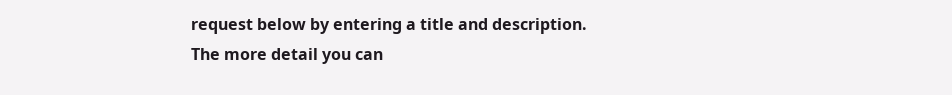request below by entering a title and description. The more detail you can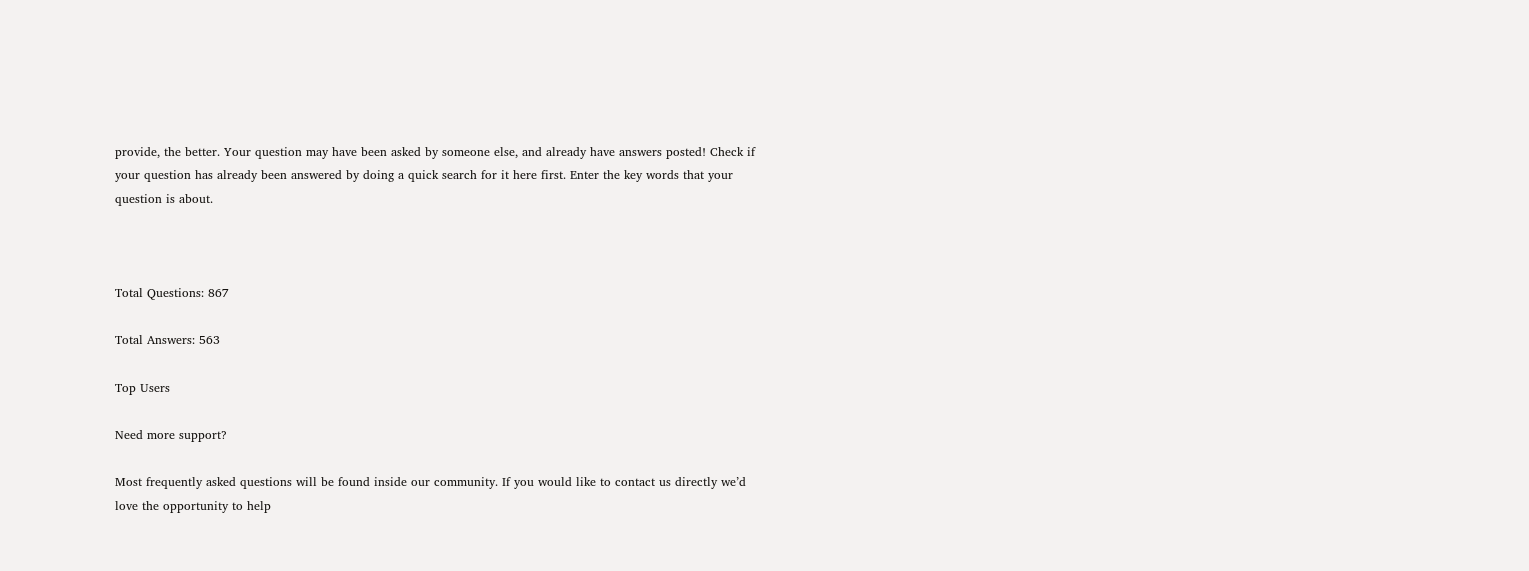provide, the better. Your question may have been asked by someone else, and already have answers posted! Check if your question has already been answered by doing a quick search for it here first. Enter the key words that your question is about.



Total Questions: 867

Total Answers: 563

Top Users

Need more support?

Most frequently asked questions will be found inside our community. If you would like to contact us directly we’d love the opportunity to help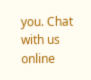you. Chat with us online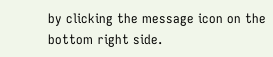by clicking the message icon on the bottom right side.